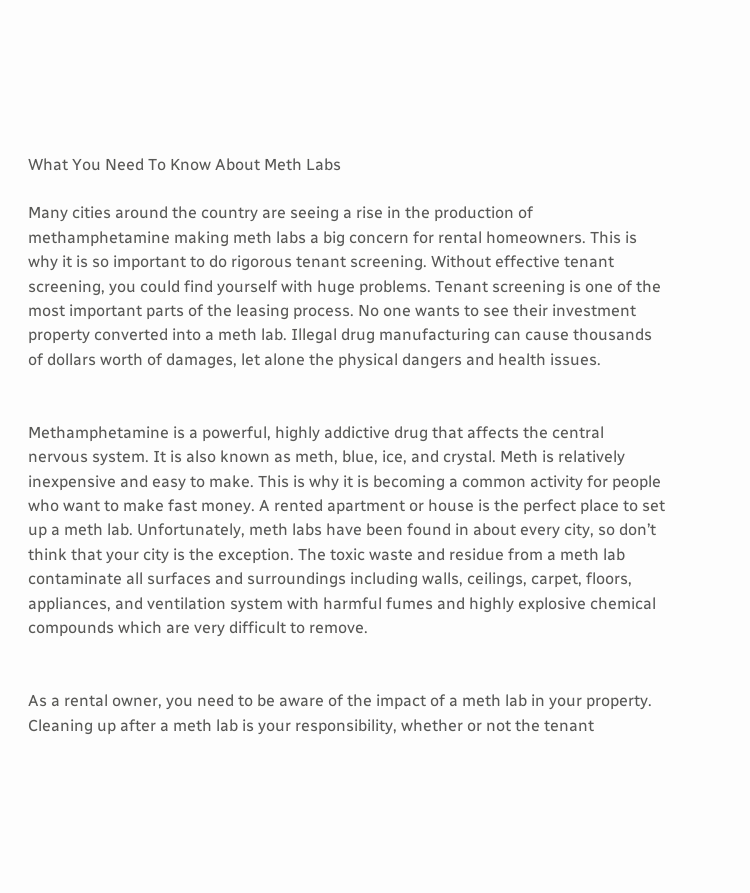What You Need To Know About Meth Labs

Many cities around the country are seeing a rise in the production of methamphetamine making meth labs a big concern for rental homeowners. This is why it is so important to do rigorous tenant screening. Without effective tenant screening, you could find yourself with huge problems. Tenant screening is one of the most important parts of the leasing process. No one wants to see their investment property converted into a meth lab. Illegal drug manufacturing can cause thousands of dollars worth of damages, let alone the physical dangers and health issues.


Methamphetamine is a powerful, highly addictive drug that affects the central nervous system. It is also known as meth, blue, ice, and crystal. Meth is relatively inexpensive and easy to make. This is why it is becoming a common activity for people who want to make fast money. A rented apartment or house is the perfect place to set up a meth lab. Unfortunately, meth labs have been found in about every city, so don’t think that your city is the exception. The toxic waste and residue from a meth lab contaminate all surfaces and surroundings including walls, ceilings, carpet, floors, appliances, and ventilation system with harmful fumes and highly explosive chemical compounds which are very difficult to remove.


As a rental owner, you need to be aware of the impact of a meth lab in your property. Cleaning up after a meth lab is your responsibility, whether or not the tenant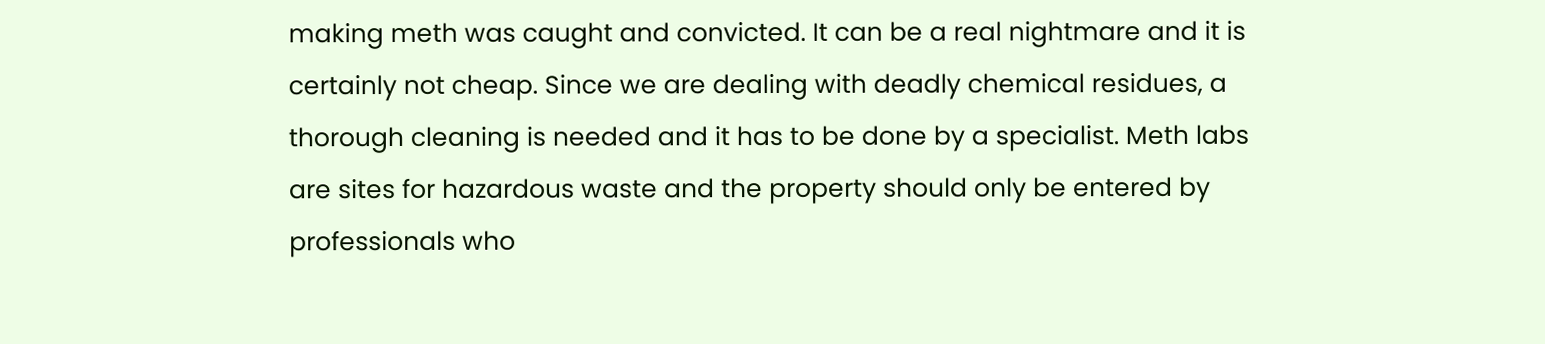making meth was caught and convicted. It can be a real nightmare and it is certainly not cheap. Since we are dealing with deadly chemical residues, a thorough cleaning is needed and it has to be done by a specialist. Meth labs are sites for hazardous waste and the property should only be entered by professionals who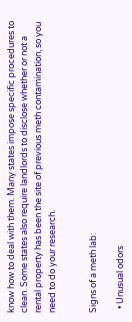know how to deal with them. Many states impose specific procedures to clean. Some states also require landlords to disclose whether or not a rental property has been the site of previous meth contamination, so you need to do your research.


Signs of a meth lab:

  • Unusual odors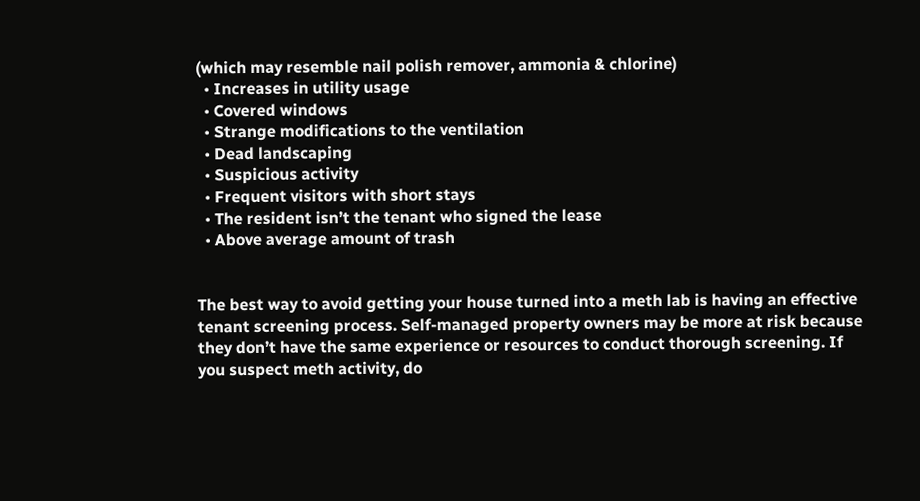(which may resemble nail polish remover, ammonia & chlorine)
  • Increases in utility usage
  • Covered windows
  • Strange modifications to the ventilation
  • Dead landscaping
  • Suspicious activity
  • Frequent visitors with short stays
  • The resident isn’t the tenant who signed the lease
  • Above average amount of trash


The best way to avoid getting your house turned into a meth lab is having an effective tenant screening process. Self-managed property owners may be more at risk because they don’t have the same experience or resources to conduct thorough screening. If you suspect meth activity, do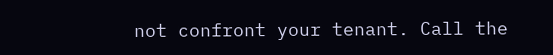not confront your tenant. Call the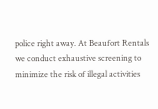police right away. At Beaufort Rentals we conduct exhaustive screening to minimize the risk of illegal activities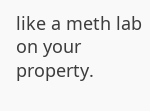like a meth lab on your property.